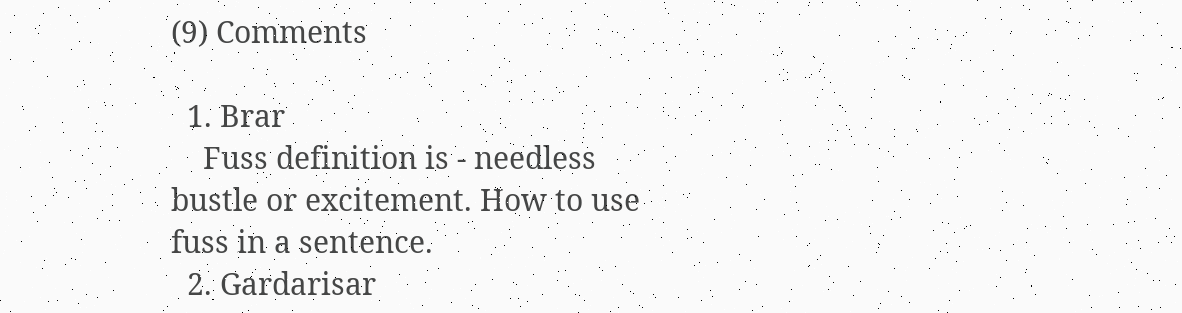(9) Comments

  1. Brar
    Fuss definition is - needless bustle or excitement. How to use fuss in a sentence.
  2. Gardarisar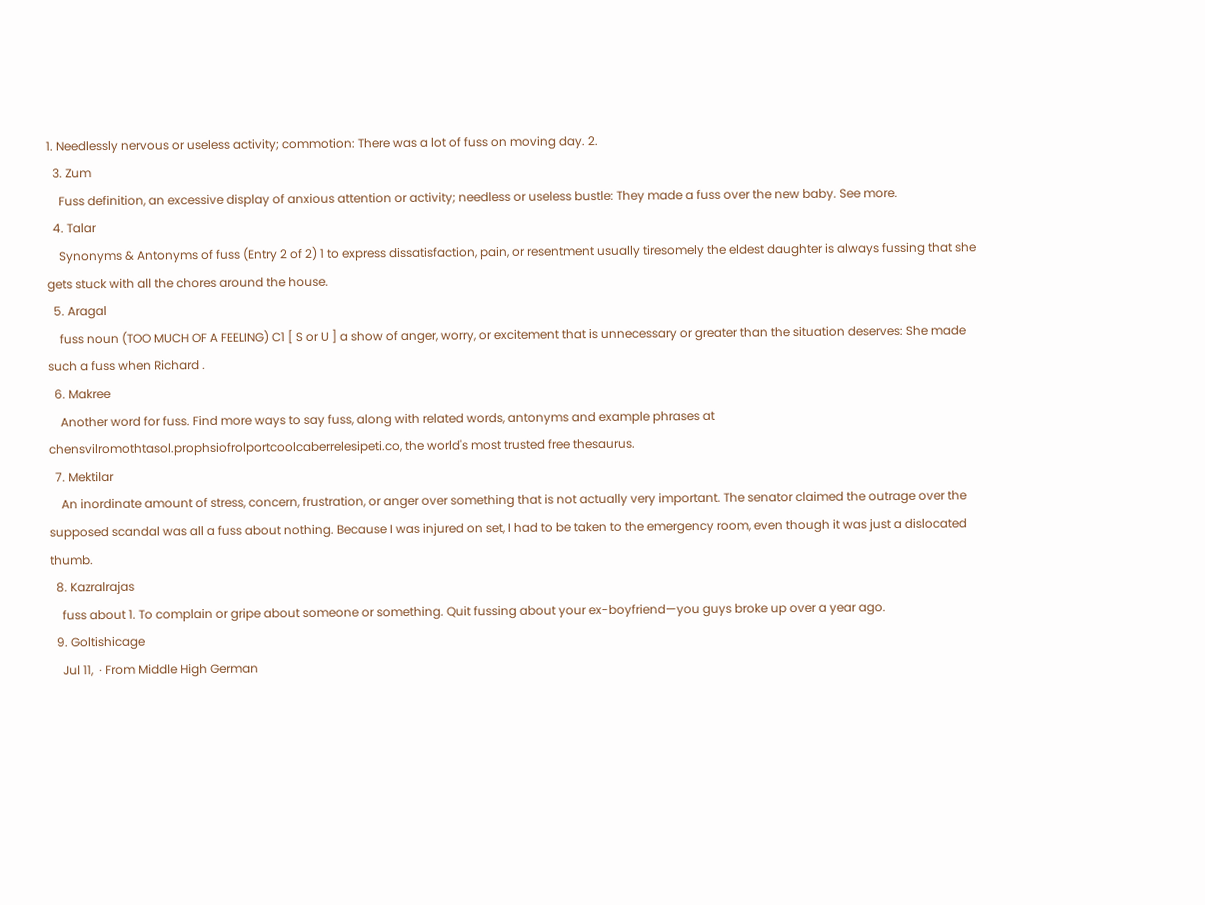1. Needlessly nervous or useless activity; commotion: There was a lot of fuss on moving day. 2.
  3. Zum
    Fuss definition, an excessive display of anxious attention or activity; needless or useless bustle: They made a fuss over the new baby. See more.
  4. Talar
    Synonyms & Antonyms of fuss (Entry 2 of 2) 1 to express dissatisfaction, pain, or resentment usually tiresomely the eldest daughter is always fussing that she gets stuck with all the chores around the house.
  5. Aragal
    fuss noun (TOO MUCH OF A FEELING) C1 [ S or U ] a show of anger, worry, or excitement that is unnecessary or greater than the situation deserves: She made such a fuss when Richard .
  6. Makree
    Another word for fuss. Find more ways to say fuss, along with related words, antonyms and example phrases at chensvilromothtasol.prophsiofrolportcoolcaberrelesipeti.co, the world's most trusted free thesaurus.
  7. Mektilar
    An inordinate amount of stress, concern, frustration, or anger over something that is not actually very important. The senator claimed the outrage over the supposed scandal was all a fuss about nothing. Because I was injured on set, I had to be taken to the emergency room, even though it was just a dislocated thumb.
  8. Kazralrajas
    fuss about 1. To complain or gripe about someone or something. Quit fussing about your ex-boyfriend—you guys broke up over a year ago.
  9. Goltishicage
    Jul 11,  · From Middle High German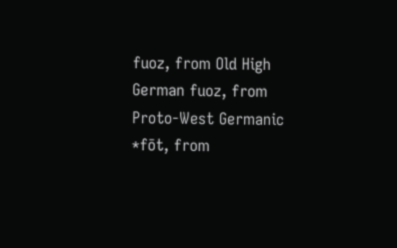fuoz, from Old High German fuoz, from Proto-West Germanic *fōt, from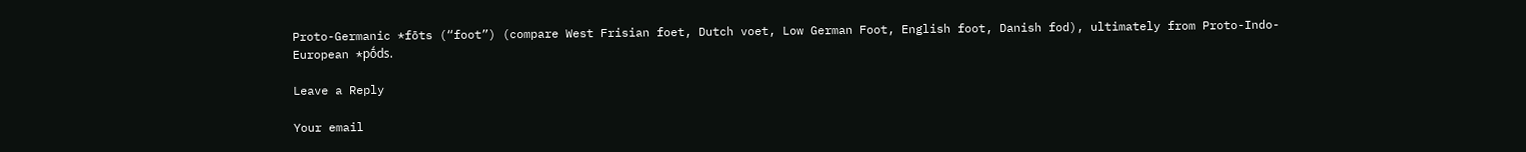Proto-Germanic *fōts (“foot”) (compare West Frisian foet, Dutch voet, Low German Foot, English foot, Danish fod), ultimately from Proto-Indo-European *pṓds.

Leave a Reply

Your email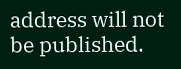address will not be published.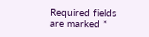Required fields are marked *